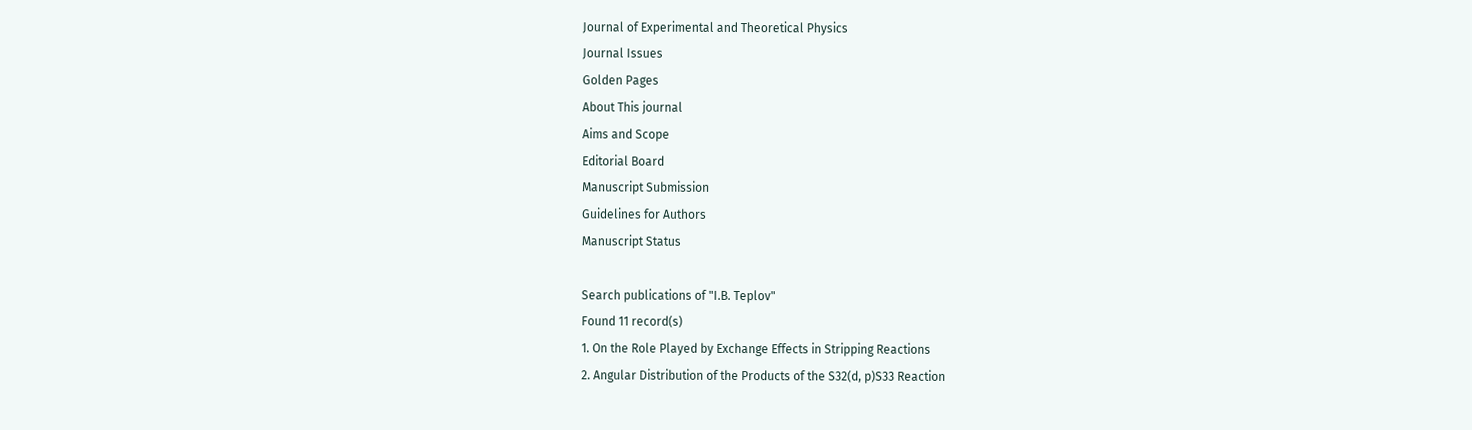Journal of Experimental and Theoretical Physics
Journal Issues
Golden Pages
About This journal
Aims and Scope
Editorial Board
Manuscript Submission
Guidelines for Authors
Manuscript Status

Search publications of "I.B. Teplov"
Found 11 record(s)
1. On the Role Played by Exchange Effects in Stripping Reactions
2. Angular Distribution of the Products of the S32(d, p)S33 Reaction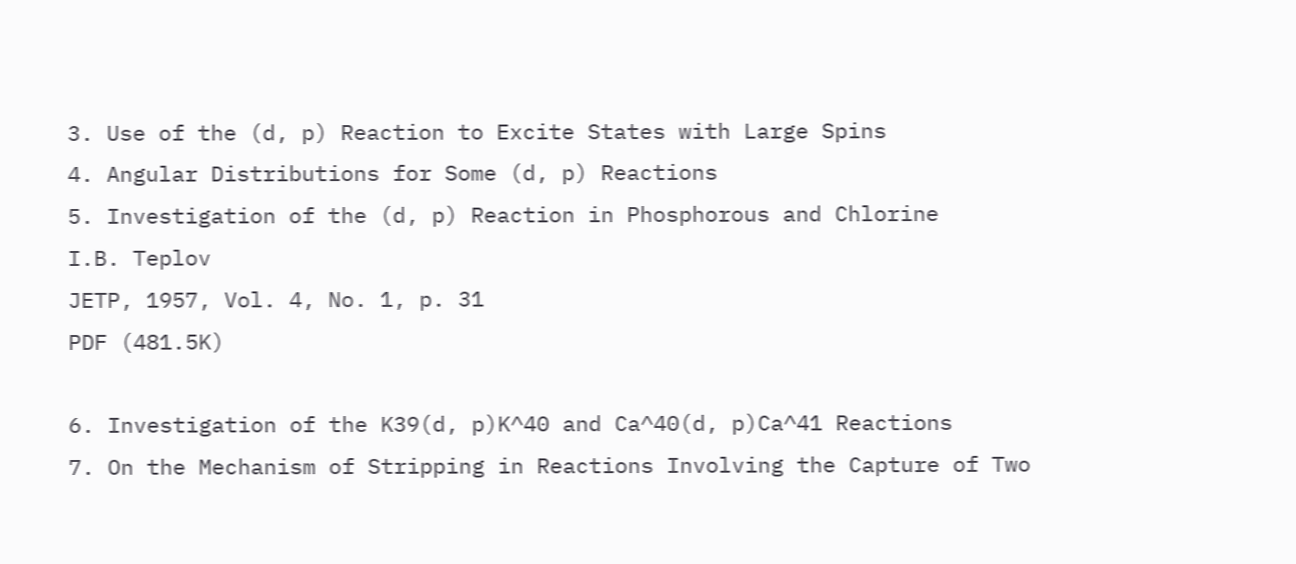3. Use of the (d, p) Reaction to Excite States with Large Spins
4. Angular Distributions for Some (d, p) Reactions
5. Investigation of the (d, p) Reaction in Phosphorous and Chlorine
I.B. Teplov
JETP, 1957, Vol. 4, No. 1, p. 31
PDF (481.5K)

6. Investigation of the K39(d, p)K^40 and Ca^40(d, p)Ca^41 Reactions
7. On the Mechanism of Stripping in Reactions Involving the Capture of Two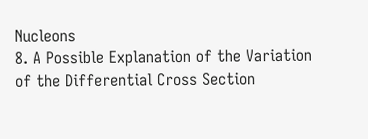Nucleons
8. A Possible Explanation of the Variation of the Differential Cross Section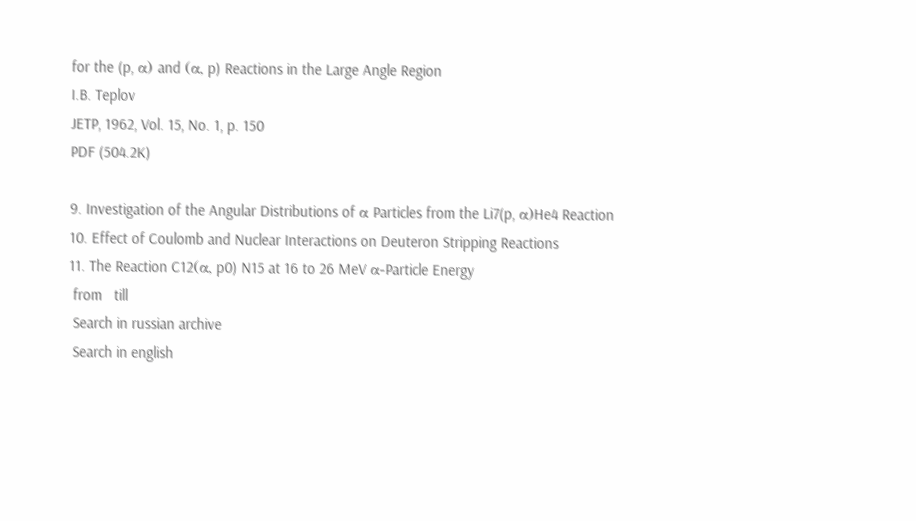for the (p, α) and (α, p) Reactions in the Large Angle Region
I.B. Teplov
JETP, 1962, Vol. 15, No. 1, p. 150
PDF (504.2K)

9. Investigation of the Angular Distributions of α Particles from the Li7(p, α)He4 Reaction
10. Effect of Coulomb and Nuclear Interactions on Deuteron Stripping Reactions
11. The Reaction C12(α, p0) N15 at 16 to 26 MeV α-Particle Energy
 from   till
 Search in russian archive
 Search in english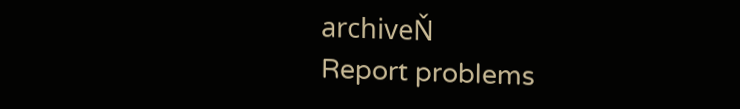archiveŇ
Report problems